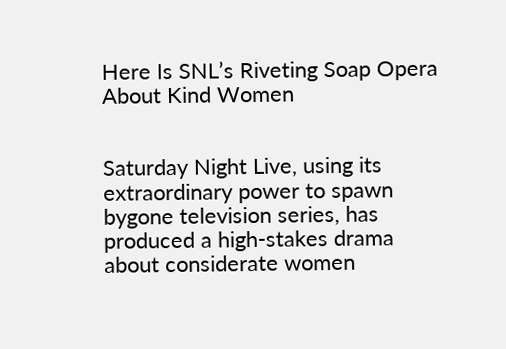Here Is SNL’s Riveting Soap Opera About Kind Women


Saturday Night Live, using its extraordinary power to spawn bygone television series, has produced a high-stakes drama about considerate women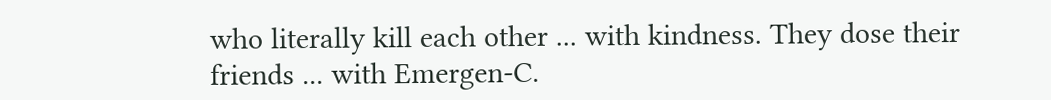who literally kill each other ... with kindness. They dose their friends ... with Emergen-C.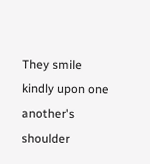They smile kindly upon one another's shoulder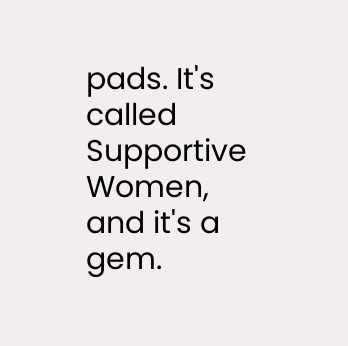pads. It's called Supportive Women, and it's a gem.